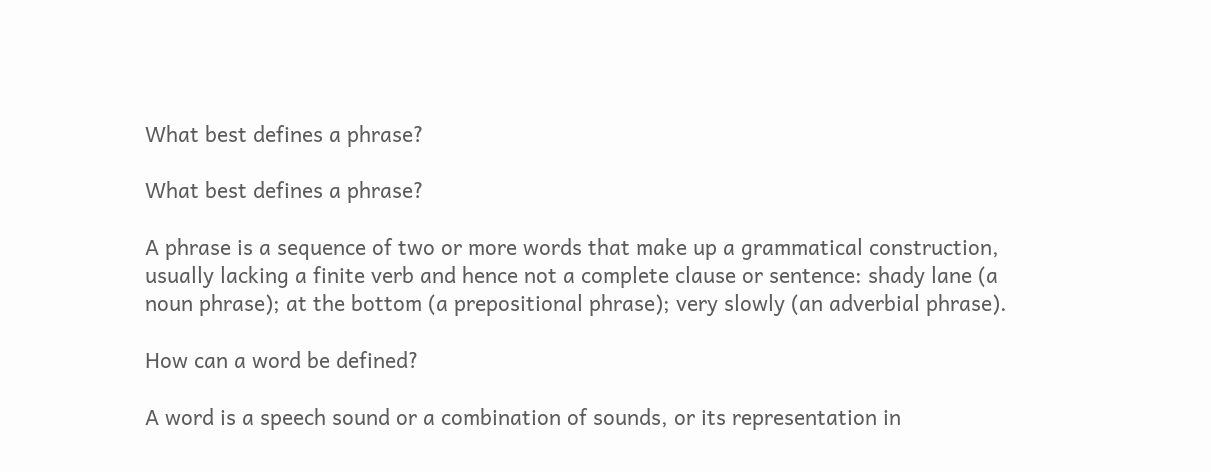What best defines a phrase?

What best defines a phrase?

A phrase is a sequence of two or more words that make up a grammatical construction, usually lacking a finite verb and hence not a complete clause or sentence: shady lane (a noun phrase); at the bottom (a prepositional phrase); very slowly (an adverbial phrase).

How can a word be defined?

A word is a speech sound or a combination of sounds, or its representation in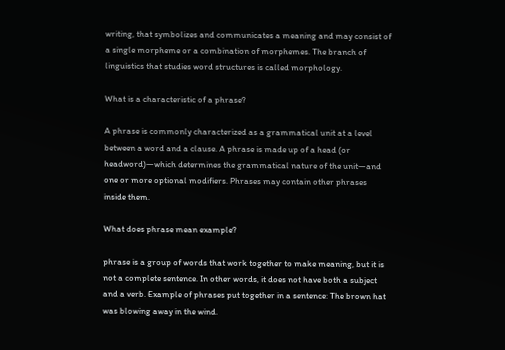writing, that symbolizes and communicates a meaning and may consist of a single morpheme or a combination of morphemes. The branch of linguistics that studies word structures is called morphology.

What is a characteristic of a phrase?

A phrase is commonly characterized as a grammatical unit at a level between a word and a clause. A phrase is made up of a head (or headword)—which determines the grammatical nature of the unit—and one or more optional modifiers. Phrases may contain other phrases inside them.

What does phrase mean example?

phrase is a group of words that work together to make meaning, but it is not a complete sentence. In other words, it does not have both a subject and a verb. Example of phrases put together in a sentence: The brown hat was blowing away in the wind.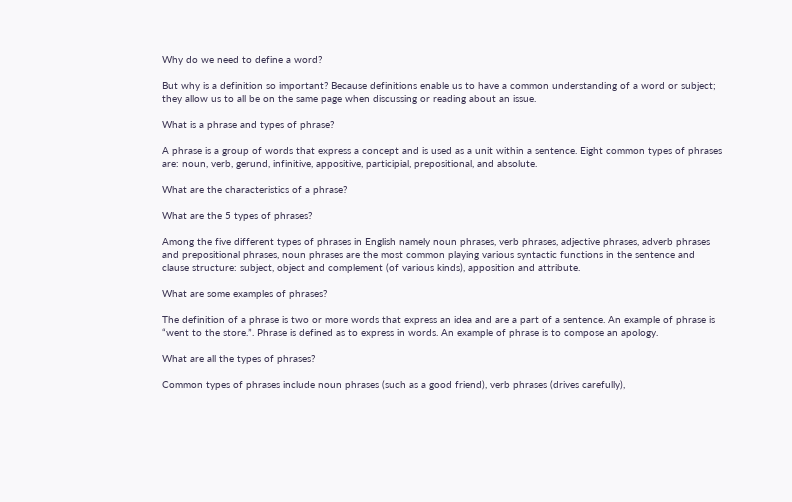Why do we need to define a word?

But why is a definition so important? Because definitions enable us to have a common understanding of a word or subject; they allow us to all be on the same page when discussing or reading about an issue.

What is a phrase and types of phrase?

A phrase is a group of words that express a concept and is used as a unit within a sentence. Eight common types of phrases are: noun, verb, gerund, infinitive, appositive, participial, prepositional, and absolute.

What are the characteristics of a phrase?

What are the 5 types of phrases?

Among the five different types of phrases in English namely noun phrases, verb phrases, adjective phrases, adverb phrases and prepositional phrases, noun phrases are the most common playing various syntactic functions in the sentence and clause structure: subject, object and complement (of various kinds), apposition and attribute.

What are some examples of phrases?

The definition of a phrase is two or more words that express an idea and are a part of a sentence. An example of phrase is “went to the store.”. Phrase is defined as to express in words. An example of phrase is to compose an apology.

What are all the types of phrases?

Common types of phrases include noun phrases (such as a good friend), verb phrases (drives carefully),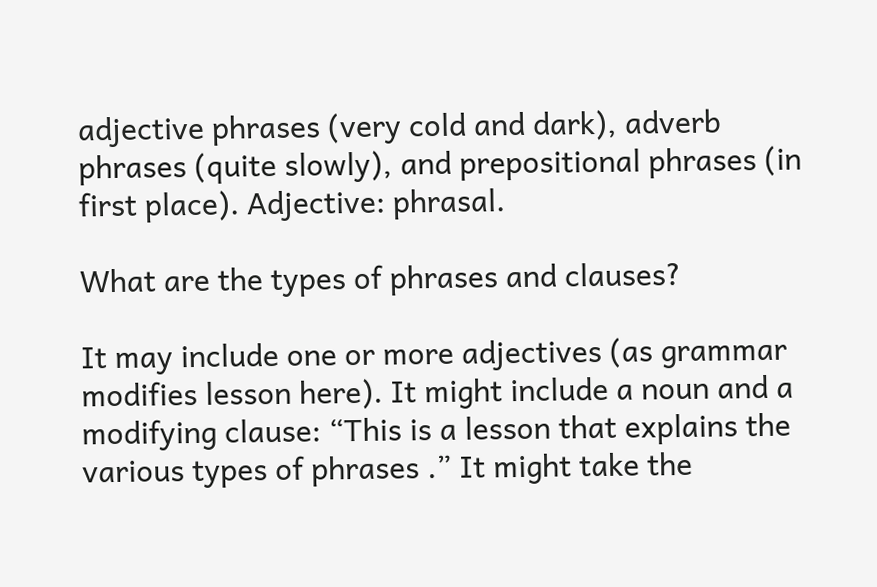adjective phrases (very cold and dark), adverb phrases (quite slowly), and prepositional phrases (in first place). Adjective: phrasal.

What are the types of phrases and clauses?

It may include one or more adjectives (as grammar modifies lesson here). It might include a noun and a modifying clause: “This is a lesson that explains the various types of phrases .” It might take the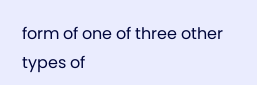form of one of three other types of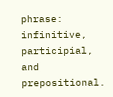phrase: infinitive, participial, and prepositional.